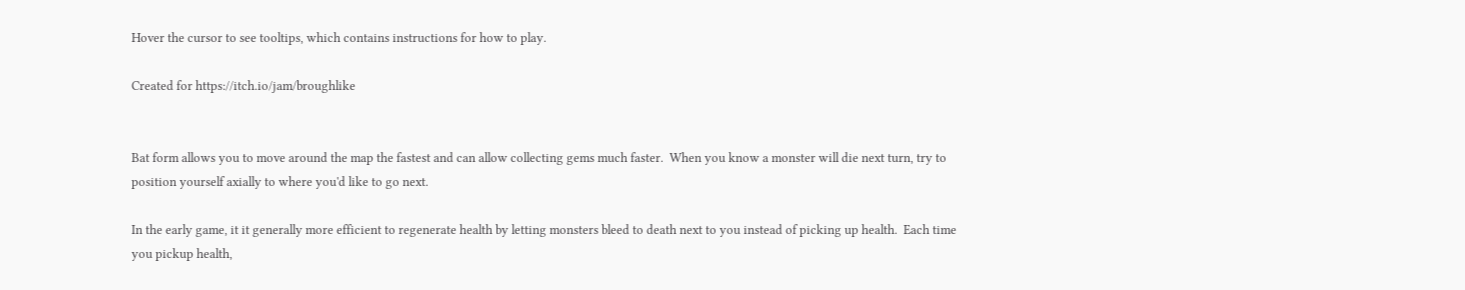Hover the cursor to see tooltips, which contains instructions for how to play.

Created for https://itch.io/jam/broughlike


Bat form allows you to move around the map the fastest and can allow collecting gems much faster.  When you know a monster will die next turn, try to position yourself axially to where you'd like to go next.

In the early game, it it generally more efficient to regenerate health by letting monsters bleed to death next to you instead of picking up health.  Each time you pickup health,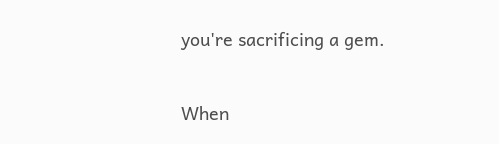you're sacrificing a gem.

When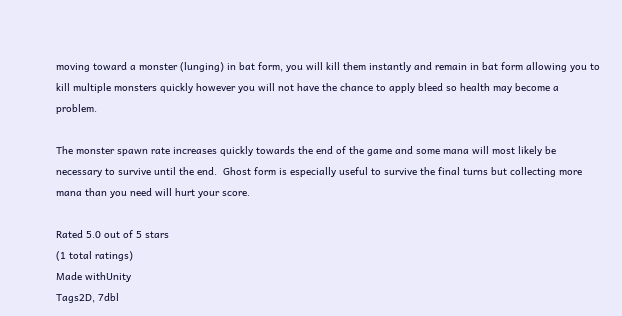moving toward a monster (lunging) in bat form, you will kill them instantly and remain in bat form allowing you to kill multiple monsters quickly however you will not have the chance to apply bleed so health may become a problem.

The monster spawn rate increases quickly towards the end of the game and some mana will most likely be necessary to survive until the end.  Ghost form is especially useful to survive the final turns but collecting more mana than you need will hurt your score.

Rated 5.0 out of 5 stars
(1 total ratings)
Made withUnity
Tags2D, 7dbl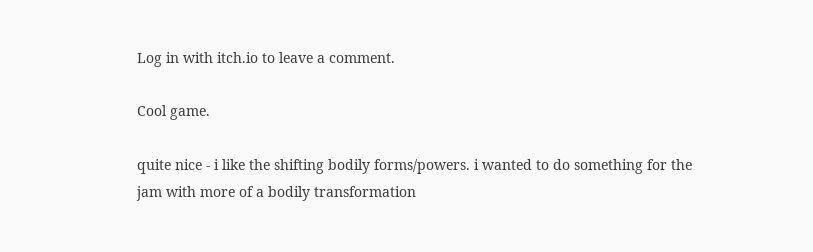Log in with itch.io to leave a comment.

Cool game.

quite nice - i like the shifting bodily forms/powers. i wanted to do something for the jam with more of a bodily transformation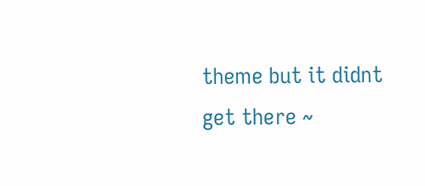theme but it didnt get there ~